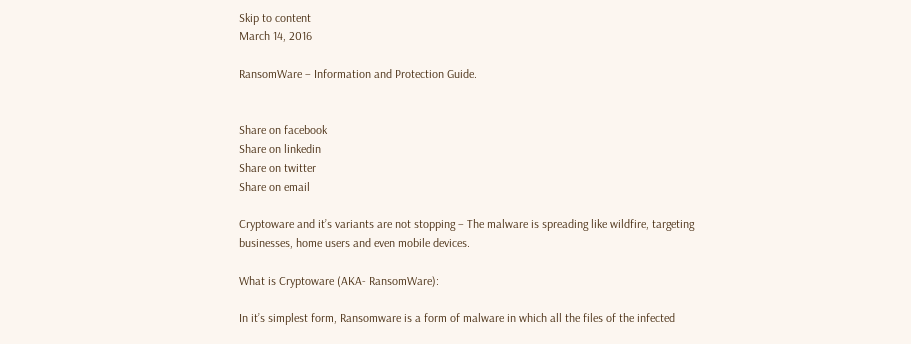Skip to content
March 14, 2016

RansomWare – Information and Protection Guide.


Share on facebook
Share on linkedin
Share on twitter
Share on email

Cryptoware and it’s variants are not stopping – The malware is spreading like wildfire, targeting businesses, home users and even mobile devices.

What is Cryptoware (AKA- RansomWare):

In it’s simplest form, Ransomware is a form of malware in which all the files of the infected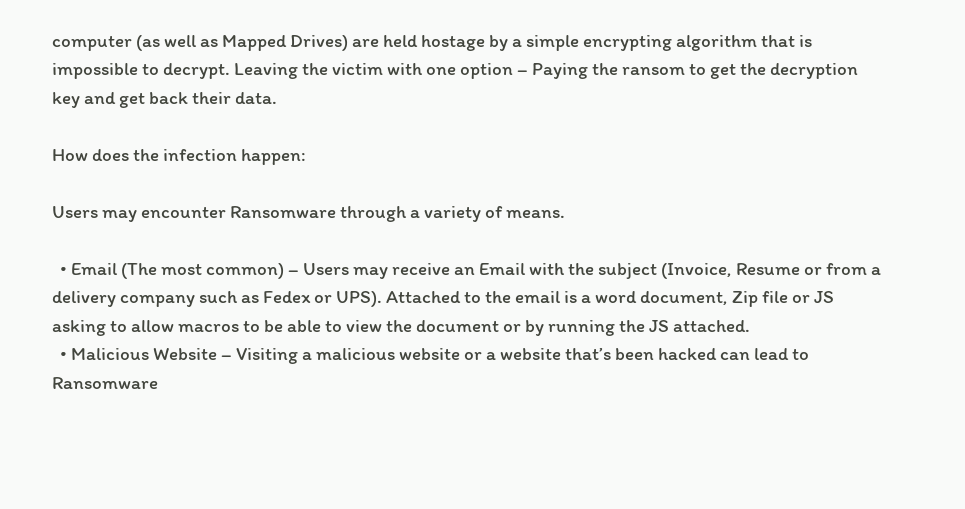computer (as well as Mapped Drives) are held hostage by a simple encrypting algorithm that is impossible to decrypt. Leaving the victim with one option – Paying the ransom to get the decryption key and get back their data.

How does the infection happen:

Users may encounter Ransomware through a variety of means.

  • Email (The most common) – Users may receive an Email with the subject (Invoice, Resume or from a delivery company such as Fedex or UPS). Attached to the email is a word document, Zip file or JS asking to allow macros to be able to view the document or by running the JS attached.
  • Malicious Website – Visiting a malicious website or a website that’s been hacked can lead to Ransomware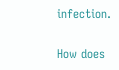infection.

How does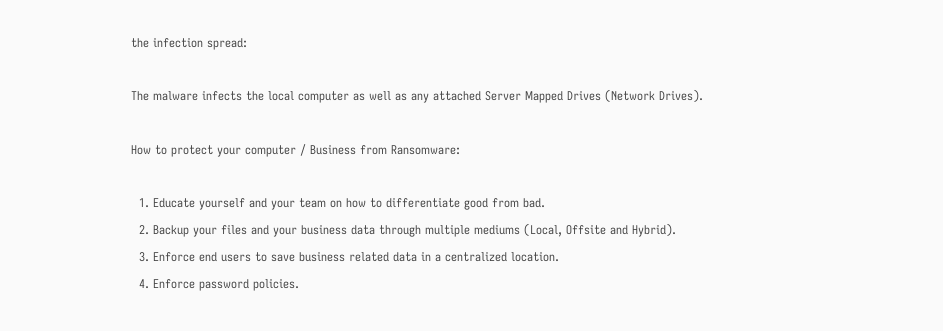the infection spread:

The malware infects the local computer as well as any attached Server Mapped Drives (Network Drives).

How to protect your computer / Business from Ransomware:

  1. Educate yourself and your team on how to differentiate good from bad.
  2. Backup your files and your business data through multiple mediums (Local, Offsite and Hybrid).
  3. Enforce end users to save business related data in a centralized location.
  4. Enforce password policies.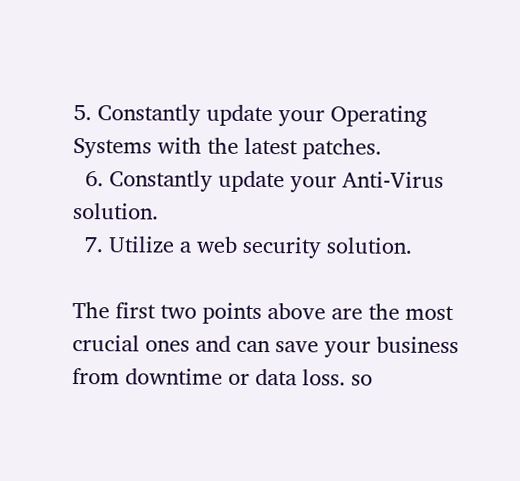5. Constantly update your Operating Systems with the latest patches.
  6. Constantly update your Anti-Virus solution.
  7. Utilize a web security solution.

The first two points above are the most crucial ones and can save your business from downtime or data loss. so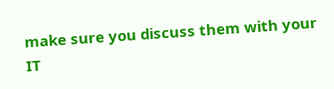make sure you discuss them with your IT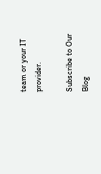team or your IT provider.

Subscribe to Our Blog